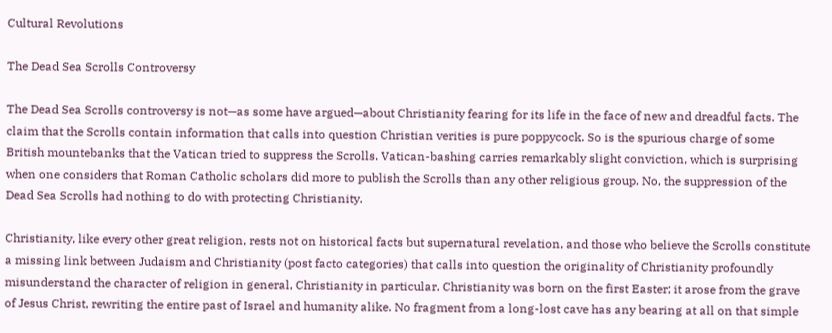Cultural Revolutions

The Dead Sea Scrolls Controversy

The Dead Sea Scrolls controversy is not—as some have argued—about Christianity fearing for its life in the face of new and dreadful facts. The claim that the Scrolls contain information that calls into question Christian verities is pure poppycock. So is the spurious charge of some British mountebanks that the Vatican tried to suppress the Scrolls. Vatican-bashing carries remarkably slight conviction, which is surprising when one considers that Roman Catholic scholars did more to publish the Scrolls than any other religious group. No, the suppression of the Dead Sea Scrolls had nothing to do with protecting Christianity.

Christianity, like every other great religion, rests not on historical facts but supernatural revelation, and those who believe the Scrolls constitute a missing link between Judaism and Christianity (post facto categories) that calls into question the originality of Christianity profoundly misunderstand the character of religion in general, Christianity in particular. Christianity was born on the first Easter; it arose from the grave of Jesus Christ, rewriting the entire past of Israel and humanity alike. No fragment from a long-lost cave has any bearing at all on that simple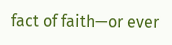fact of faith—or ever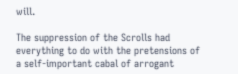will.

The suppression of the Scrolls had everything to do with the pretensions of a self-important cabal of arrogant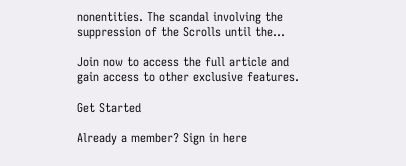nonentities. The scandal involving the suppression of the Scrolls until the...

Join now to access the full article and gain access to other exclusive features.

Get Started

Already a member? Sign in here